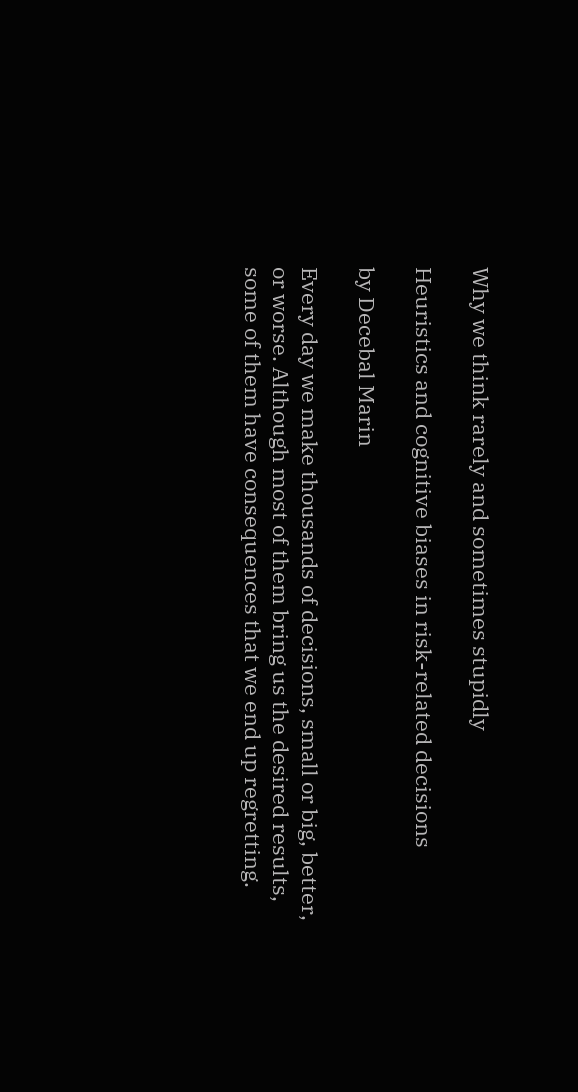Why we think rarely and sometimes stupidly

Heuristics and cognitive biases in risk-related decisions

by Decebal Marin

Every day we make thousands of decisions, small or big, better, or worse. Although most of them bring us the desired results, some of them have consequences that we end up regretting.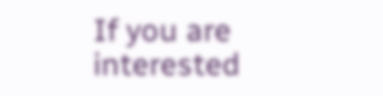If you are interested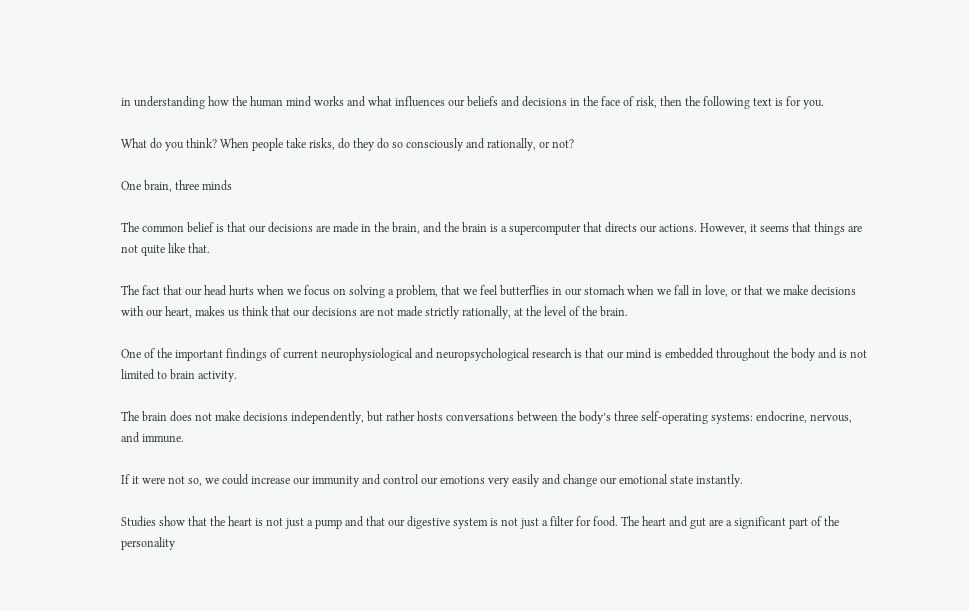in understanding how the human mind works and what influences our beliefs and decisions in the face of risk, then the following text is for you.

What do you think? When people take risks, do they do so consciously and rationally, or not?

One brain, three minds

The common belief is that our decisions are made in the brain, and the brain is a supercomputer that directs our actions. However, it seems that things are not quite like that.

The fact that our head hurts when we focus on solving a problem, that we feel butterflies in our stomach when we fall in love, or that we make decisions with our heart, makes us think that our decisions are not made strictly rationally, at the level of the brain.

One of the important findings of current neurophysiological and neuropsychological research is that our mind is embedded throughout the body and is not limited to brain activity.

The brain does not make decisions independently, but rather hosts conversations between the body’s three self-operating systems: endocrine, nervous, and immune.

If it were not so, we could increase our immunity and control our emotions very easily and change our emotional state instantly.

Studies show that the heart is not just a pump and that our digestive system is not just a filter for food. The heart and gut are a significant part of the personality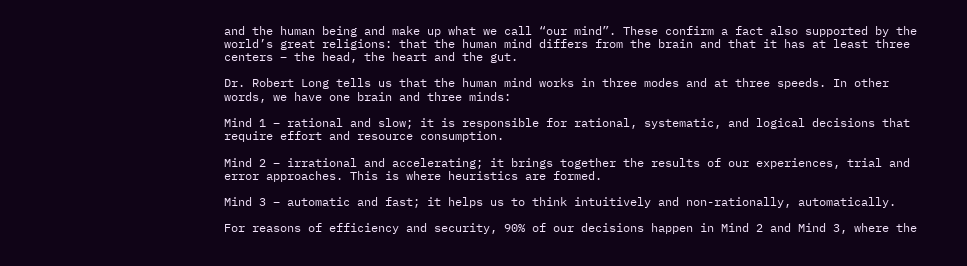and the human being and make up what we call “our mind”. These confirm a fact also supported by the world’s great religions: that the human mind differs from the brain and that it has at least three centers – the head, the heart and the gut.

Dr. Robert Long tells us that the human mind works in three modes and at three speeds. In other words, we have one brain and three minds:

Mind 1 – rational and slow; it is responsible for rational, systematic, and logical decisions that require effort and resource consumption.

Mind 2 – irrational and accelerating; it brings together the results of our experiences, trial and error approaches. This is where heuristics are formed.

Mind 3 – automatic and fast; it helps us to think intuitively and non-rationally, automatically.

For reasons of efficiency and security, 90% of our decisions happen in Mind 2 and Mind 3, where the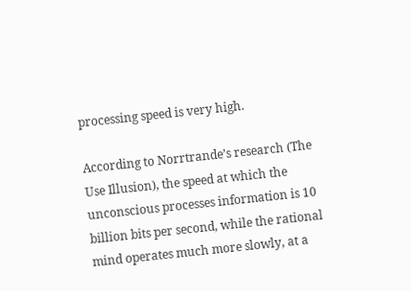processing speed is very high.

According to Norrtrande’s research (The Use Illusion), the speed at which the unconscious processes information is 10 billion bits per second, while the rational mind operates much more slowly, at a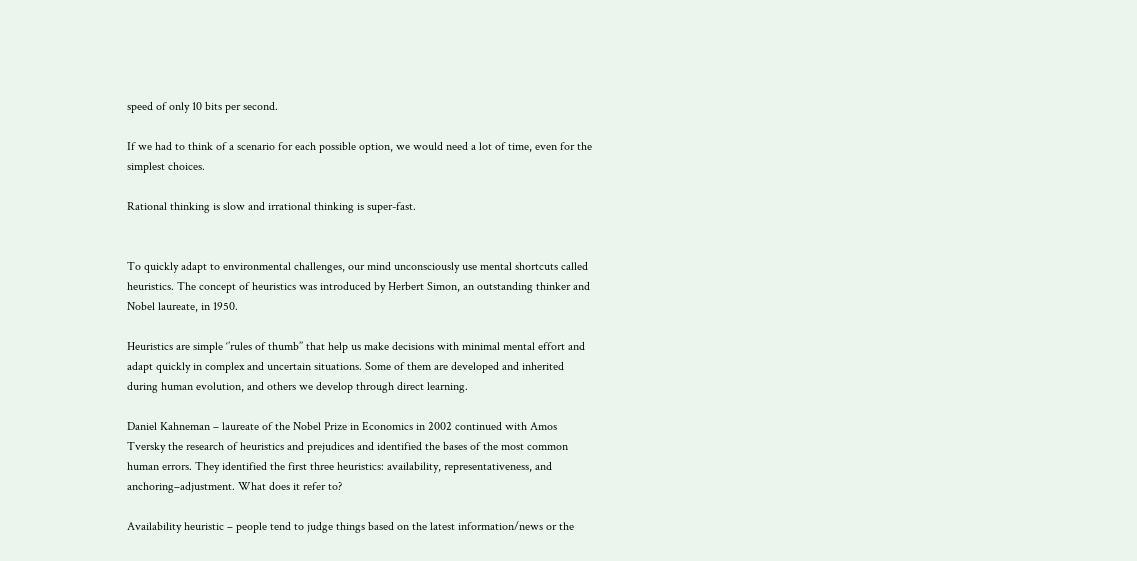speed of only 10 bits per second.

If we had to think of a scenario for each possible option, we would need a lot of time, even for the simplest choices.

Rational thinking is slow and irrational thinking is super-fast.


To quickly adapt to environmental challenges, our mind unconsciously use mental shortcuts called heuristics. The concept of heuristics was introduced by Herbert Simon, an outstanding thinker and Nobel laureate, in 1950.

Heuristics are simple ‘’rules of thumb’’ that help us make decisions with minimal mental effort and adapt quickly in complex and uncertain situations. Some of them are developed and inherited during human evolution, and others we develop through direct learning.

Daniel Kahneman – laureate of the Nobel Prize in Economics in 2002 continued with Amos Tversky the research of heuristics and prejudices and identified the bases of the most common human errors. They identified the first three heuristics: availability, representativeness, and anchoring–adjustment. What does it refer to?

Availability heuristic – people tend to judge things based on the latest information/news or the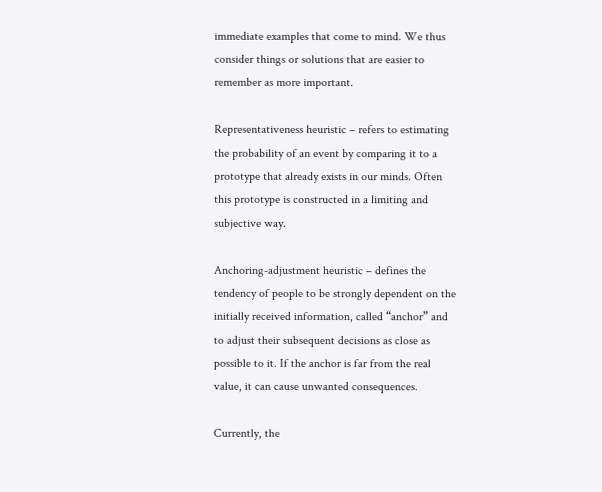immediate examples that come to mind. We thus consider things or solutions that are easier to remember as more important.

Representativeness heuristic – refers to estimating the probability of an event by comparing it to a prototype that already exists in our minds. Often this prototype is constructed in a limiting and subjective way.

Anchoring-adjustment heuristic – defines the tendency of people to be strongly dependent on the initially received information, called “anchor” and to adjust their subsequent decisions as close as possible to it. If the anchor is far from the real value, it can cause unwanted consequences.

Currently, the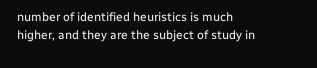number of identified heuristics is much higher, and they are the subject of study in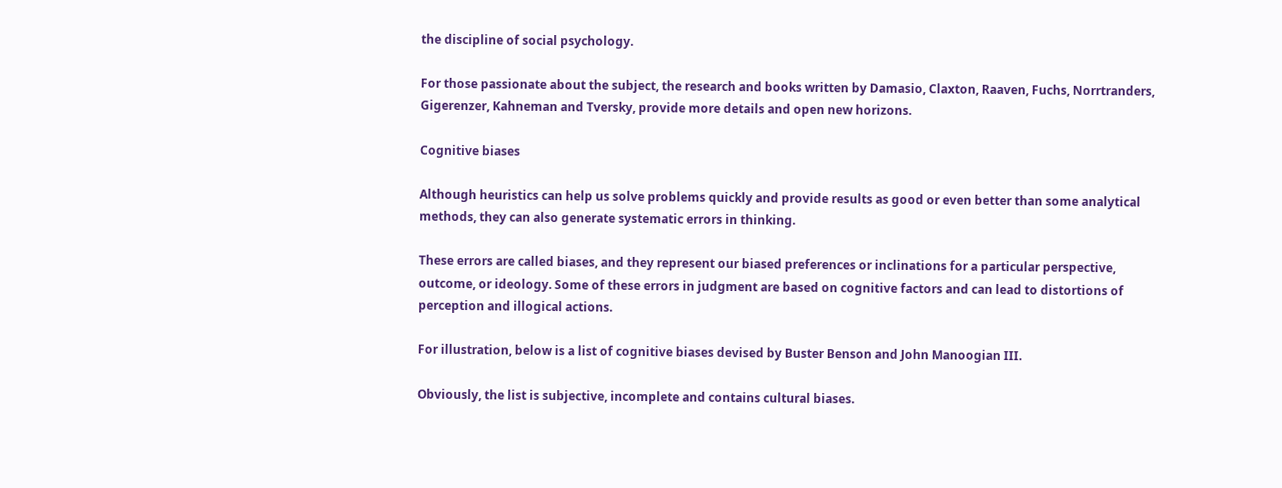the discipline of social psychology.

For those passionate about the subject, the research and books written by Damasio, Claxton, Raaven, Fuchs, Norrtranders, Gigerenzer, Kahneman and Tversky, provide more details and open new horizons.

Cognitive biases

Although heuristics can help us solve problems quickly and provide results as good or even better than some analytical methods, they can also generate systematic errors in thinking.

These errors are called biases, and they represent our biased preferences or inclinations for a particular perspective, outcome, or ideology. Some of these errors in judgment are based on cognitive factors and can lead to distortions of perception and illogical actions.

For illustration, below is a list of cognitive biases devised by Buster Benson and John Manoogian III.

Obviously, the list is subjective, incomplete and contains cultural biases.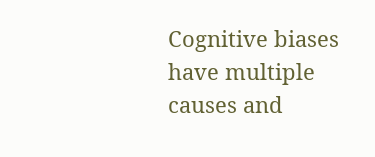Cognitive biases have multiple causes and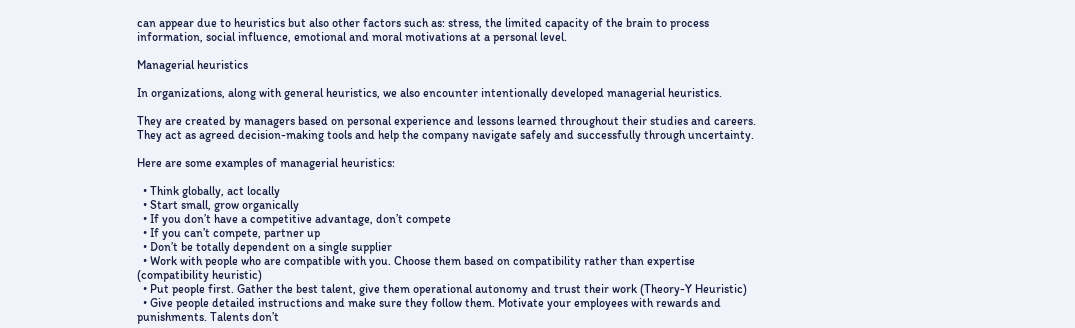can appear due to heuristics but also other factors such as: stress, the limited capacity of the brain to process information, social influence, emotional and moral motivations at a personal level.

Managerial heuristics

In organizations, along with general heuristics, we also encounter intentionally developed managerial heuristics.

They are created by managers based on personal experience and lessons learned throughout their studies and careers. They act as agreed decision-making tools and help the company navigate safely and successfully through uncertainty.

Here are some examples of managerial heuristics:

  • Think globally, act locally
  • Start small, grow organically
  • If you don’t have a competitive advantage, don’t compete
  • If you can’t compete, partner up
  • Don’t be totally dependent on a single supplier
  • Work with people who are compatible with you. Choose them based on compatibility rather than expertise (compatibility heuristic)
  • Put people first. Gather the best talent, give them operational autonomy and trust their work (Theory-Y Heuristic)
  • Give people detailed instructions and make sure they follow them. Motivate your employees with rewards and punishments. Talents don’t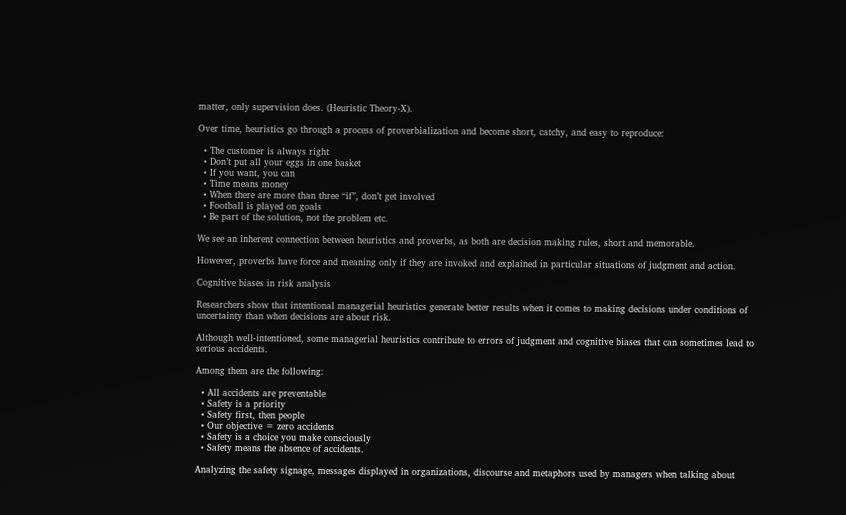matter, only supervision does. (Heuristic Theory-X).

Over time, heuristics go through a process of proverbialization and become short, catchy, and easy to reproduce:

  • The customer is always right
  • Don’t put all your eggs in one basket
  • If you want, you can
  • Time means money
  • When there are more than three “if”, don’t get involved
  • Football is played on goals
  • Be part of the solution, not the problem etc.

We see an inherent connection between heuristics and proverbs, as both are decision making rules, short and memorable.

However, proverbs have force and meaning only if they are invoked and explained in particular situations of judgment and action.

Cognitive biases in risk analysis

Researchers show that intentional managerial heuristics generate better results when it comes to making decisions under conditions of uncertainty than when decisions are about risk.

Although well-intentioned, some managerial heuristics contribute to errors of judgment and cognitive biases that can sometimes lead to serious accidents.

Among them are the following:

  • All accidents are preventable
  • Safety is a priority
  • Safety first, then people
  • Our objective = zero accidents
  • Safety is a choice you make consciously
  • Safety means the absence of accidents.

Analyzing the safety signage, messages displayed in organizations, discourse and metaphors used by managers when talking about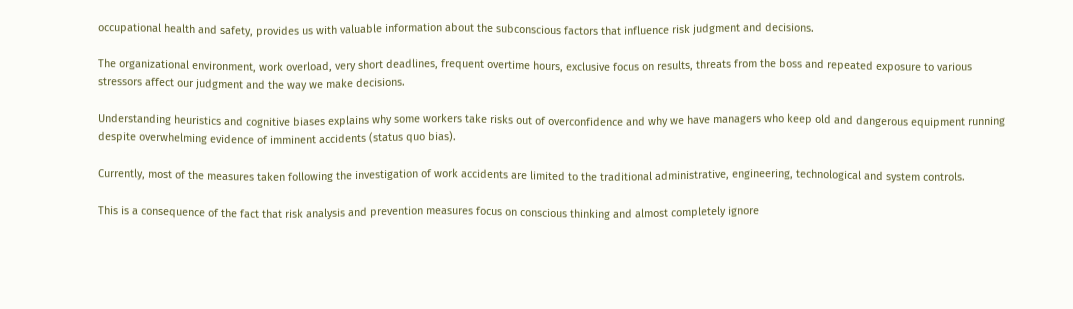occupational health and safety, provides us with valuable information about the subconscious factors that influence risk judgment and decisions.

The organizational environment, work overload, very short deadlines, frequent overtime hours, exclusive focus on results, threats from the boss and repeated exposure to various stressors affect our judgment and the way we make decisions.

Understanding heuristics and cognitive biases explains why some workers take risks out of overconfidence and why we have managers who keep old and dangerous equipment running despite overwhelming evidence of imminent accidents (status quo bias).

Currently, most of the measures taken following the investigation of work accidents are limited to the traditional administrative, engineering, technological and system controls.

This is a consequence of the fact that risk analysis and prevention measures focus on conscious thinking and almost completely ignore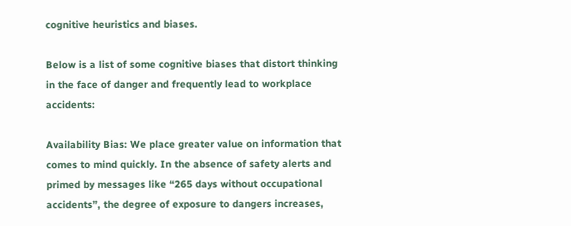cognitive heuristics and biases.

Below is a list of some cognitive biases that distort thinking in the face of danger and frequently lead to workplace accidents:

Availability Bias: We place greater value on information that comes to mind quickly. In the absence of safety alerts and primed by messages like “265 days without occupational accidents”, the degree of exposure to dangers increases,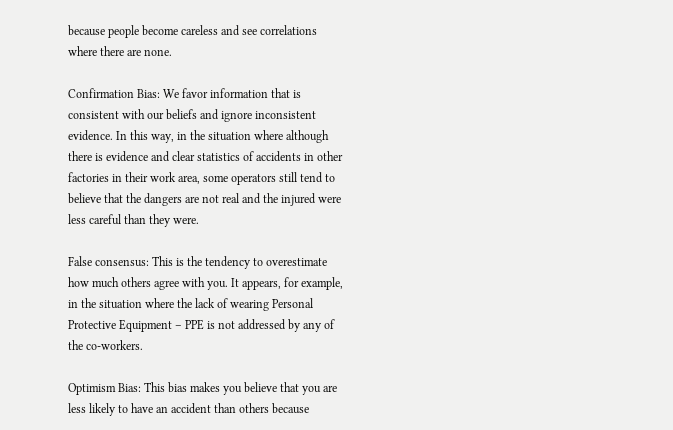because people become careless and see correlations where there are none.

Confirmation Bias: We favor information that is consistent with our beliefs and ignore inconsistent evidence. In this way, in the situation where although there is evidence and clear statistics of accidents in other factories in their work area, some operators still tend to believe that the dangers are not real and the injured were less careful than they were.

False consensus: This is the tendency to overestimate how much others agree with you. It appears, for example, in the situation where the lack of wearing Personal Protective Equipment – PPE is not addressed by any of the co-workers.

Optimism Bias: This bias makes you believe that you are less likely to have an accident than others because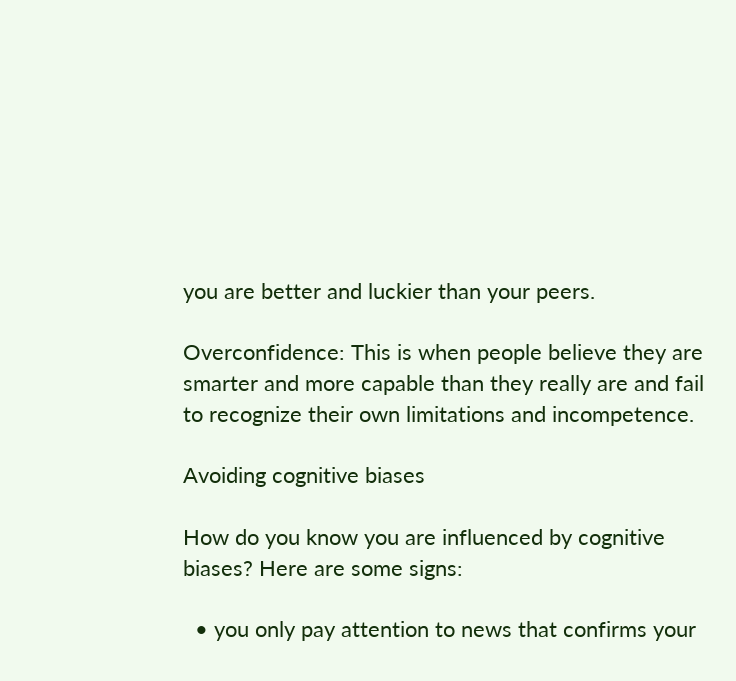you are better and luckier than your peers.

Overconfidence: This is when people believe they are smarter and more capable than they really are and fail to recognize their own limitations and incompetence.

Avoiding cognitive biases

How do you know you are influenced by cognitive biases? Here are some signs:

  • you only pay attention to news that confirms your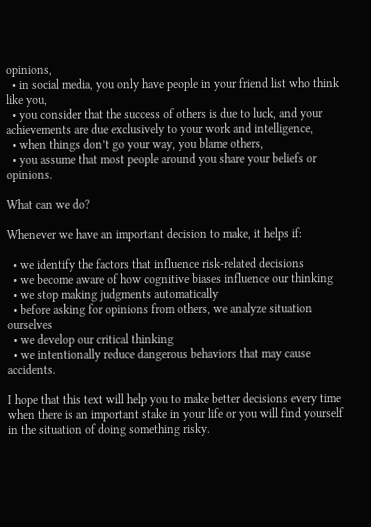opinions,
  • in social media, you only have people in your friend list who think like you,
  • you consider that the success of others is due to luck, and your achievements are due exclusively to your work and intelligence,
  • when things don’t go your way, you blame others,
  • you assume that most people around you share your beliefs or opinions.

What can we do?

Whenever we have an important decision to make, it helps if:

  • we identify the factors that influence risk-related decisions
  • we become aware of how cognitive biases influence our thinking
  • we stop making judgments automatically
  • before asking for opinions from others, we analyze situation ourselves
  • we develop our critical thinking
  • we intentionally reduce dangerous behaviors that may cause accidents.

I hope that this text will help you to make better decisions every time when there is an important stake in your life or you will find yourself in the situation of doing something risky.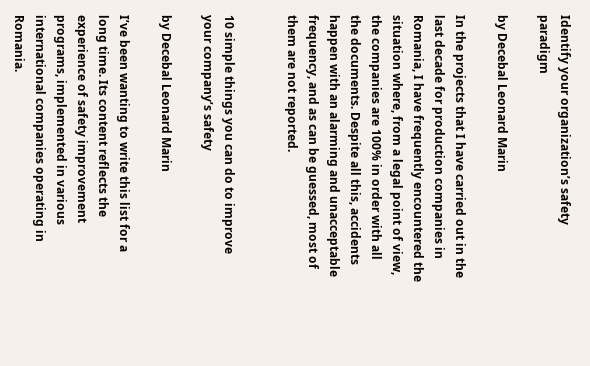Identify your organization’s safety paradigm

by Decebal Leonard Marin

In the projects that I have carried out in the last decade for production companies in Romania, I have frequently encountered the situation where, from a legal point of view, the companies are 100% in order with all the documents. Despite all this, accidents happen with an alarming and unacceptable frequency, and as can be guessed, most of them are not reported.


10 simple things you can do to improve your company’s safety

by Decebal Leonard Marin

I’ve been wanting to write this list for a long time. Its content reflects the experience of safety improvement programs, implemented in various international companies operating in Romania.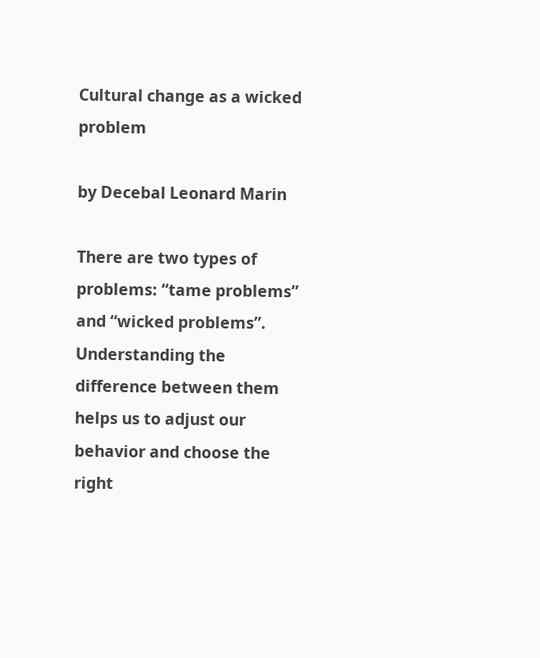Cultural change as a wicked problem

by Decebal Leonard Marin

There are two types of problems: “tame problems” and “wicked problems”. Understanding the difference between them helps us to adjust our behavior and choose the right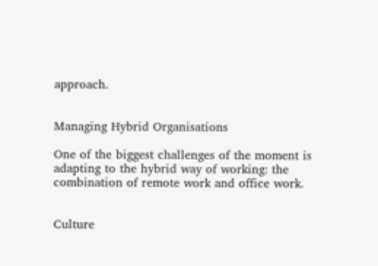approach.


Managing Hybrid Organisations

One of the biggest challenges of the moment is adapting to the hybrid way of working: the combination of remote work and office work.


Culture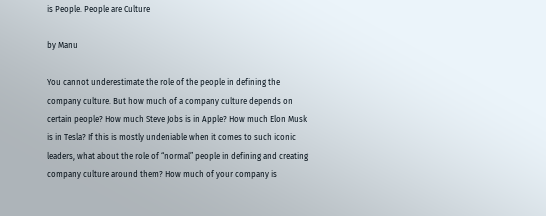is People. People are Culture

by Manu

You cannot underestimate the role of the people in defining the company culture. But how much of a company culture depends on certain people? How much Steve Jobs is in Apple? How much Elon Musk is in Tesla? If this is mostly undeniable when it comes to such iconic leaders, what about the role of “normal” people in defining and creating company culture around them? How much of your company is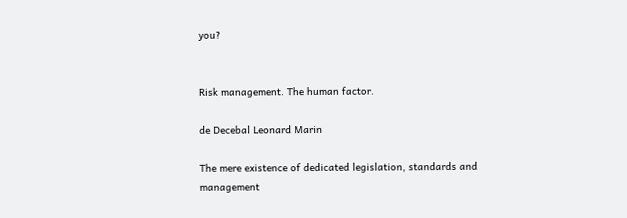you?


Risk management. The human factor.

de Decebal Leonard Marin

The mere existence of dedicated legislation, standards and management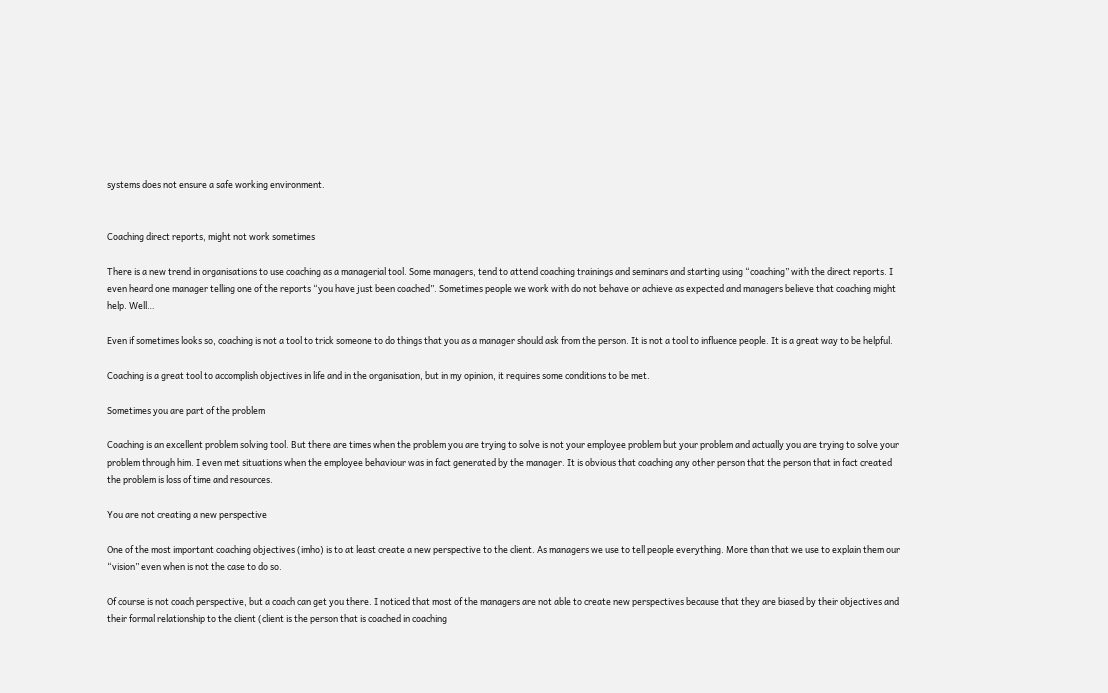systems does not ensure a safe working environment.


Coaching direct reports, might not work sometimes

There is a new trend in organisations to use coaching as a managerial tool. Some managers, tend to attend coaching trainings and seminars and starting using “coaching” with the direct reports. I even heard one manager telling one of the reports “you have just been coached”. Sometimes people we work with do not behave or achieve as expected and managers believe that coaching might help. Well…

Even if sometimes looks so, coaching is not a tool to trick someone to do things that you as a manager should ask from the person. It is not a tool to influence people. It is a great way to be helpful.

Coaching is a great tool to accomplish objectives in life and in the organisation, but in my opinion, it requires some conditions to be met.

Sometimes you are part of the problem

Coaching is an excellent problem solving tool. But there are times when the problem you are trying to solve is not your employee problem but your problem and actually you are trying to solve your problem through him. I even met situations when the employee behaviour was in fact generated by the manager. It is obvious that coaching any other person that the person that in fact created the problem is loss of time and resources.

You are not creating a new perspective

One of the most important coaching objectives (imho) is to at least create a new perspective to the client. As managers we use to tell people everything. More than that we use to explain them our “vision” even when is not the case to do so.

Of course is not coach perspective, but a coach can get you there. I noticed that most of the managers are not able to create new perspectives because that they are biased by their objectives and their formal relationship to the client (client is the person that is coached in coaching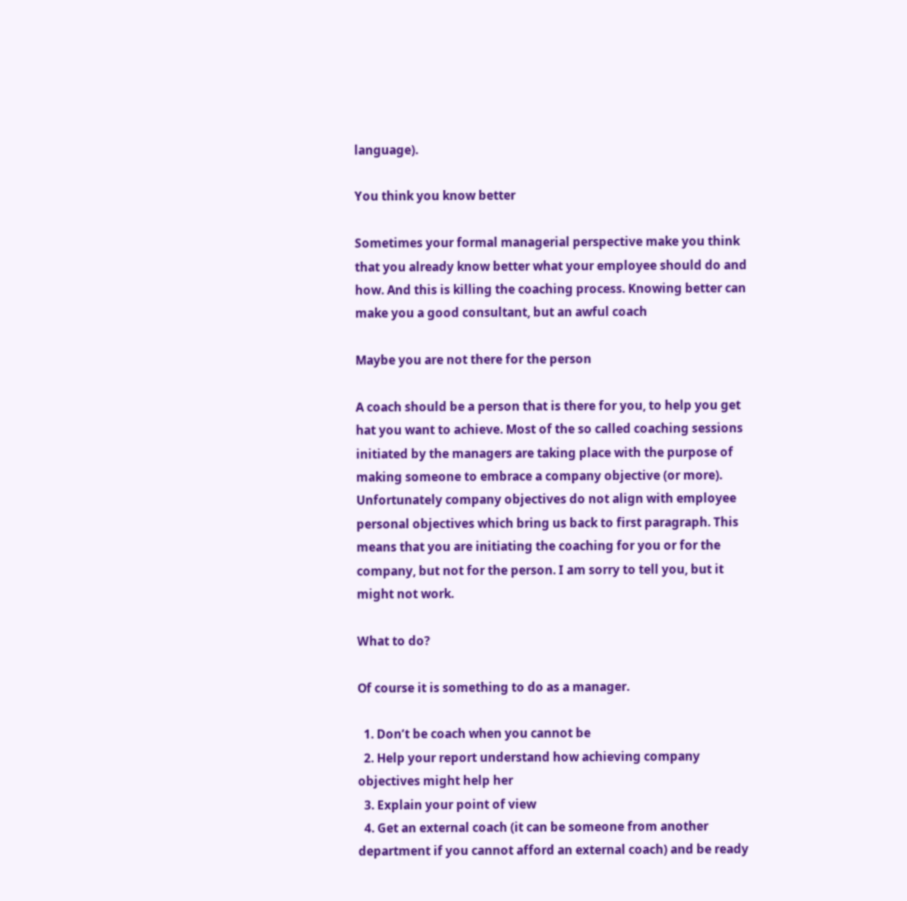language).

You think you know better

Sometimes your formal managerial perspective make you think that you already know better what your employee should do and how. And this is killing the coaching process. Knowing better can make you a good consultant, but an awful coach

Maybe you are not there for the person

A coach should be a person that is there for you, to help you get hat you want to achieve. Most of the so called coaching sessions initiated by the managers are taking place with the purpose of making someone to embrace a company objective (or more). Unfortunately company objectives do not align with employee personal objectives which bring us back to first paragraph. This means that you are initiating the coaching for you or for the company, but not for the person. I am sorry to tell you, but it might not work.

What to do?

Of course it is something to do as a manager.

  1. Don’t be coach when you cannot be
  2. Help your report understand how achieving company objectives might help her
  3. Explain your point of view
  4. Get an external coach (it can be someone from another department if you cannot afford an external coach) and be ready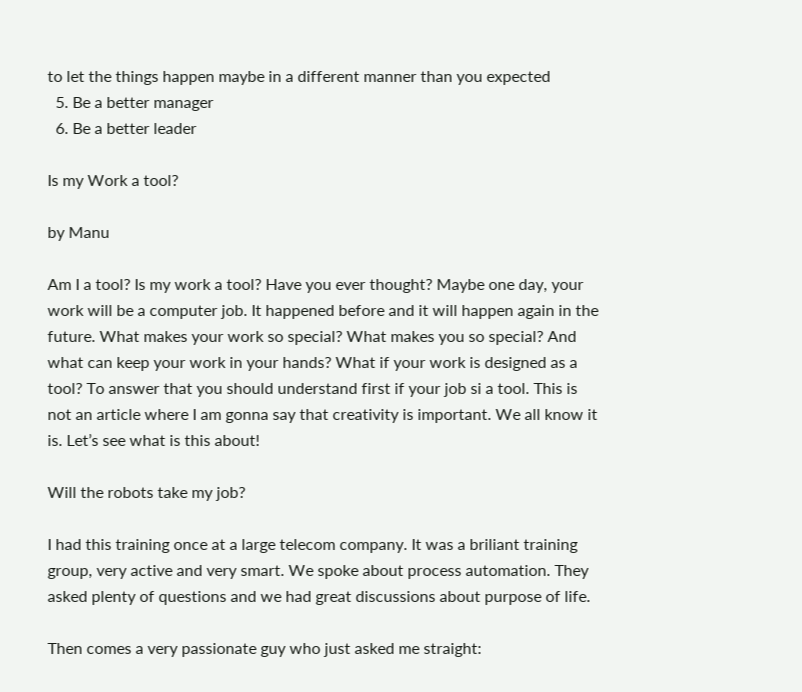to let the things happen maybe in a different manner than you expected
  5. Be a better manager
  6. Be a better leader

Is my Work a tool?

by Manu

Am I a tool? Is my work a tool? Have you ever thought? Maybe one day, your work will be a computer job. It happened before and it will happen again in the future. What makes your work so special? What makes you so special? And what can keep your work in your hands? What if your work is designed as a tool? To answer that you should understand first if your job si a tool. This is not an article where I am gonna say that creativity is important. We all know it is. Let’s see what is this about!

Will the robots take my job?

I had this training once at a large telecom company. It was a briliant training group, very active and very smart. We spoke about process automation. They asked plenty of questions and we had great discussions about purpose of life.

Then comes a very passionate guy who just asked me straight: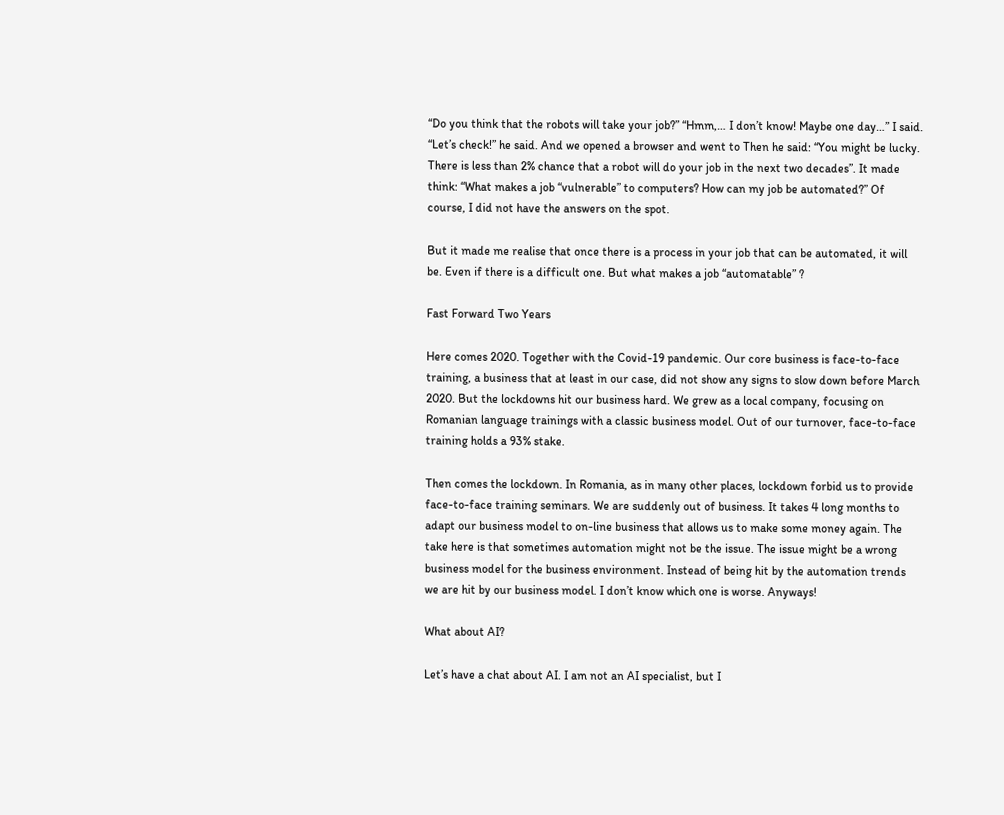“Do you think that the robots will take your job?” “Hmm,… I don’t know! Maybe one day…” I said. “Let’s check!” he said. And we opened a browser and went to Then he said: “You might be lucky. There is less than 2% chance that a robot will do your job in the next two decades”. It made think: “What makes a job “vulnerable” to computers? How can my job be automated?” Of course, I did not have the answers on the spot.

But it made me realise that once there is a process in your job that can be automated, it will be. Even if there is a difficult one. But what makes a job “automatable” ?

Fast Forward Two Years

Here comes 2020. Together with the Covid-19 pandemic. Our core business is face-to-face training, a business that at least in our case, did not show any signs to slow down before March 2020. But the lockdowns hit our business hard. We grew as a local company, focusing on Romanian language trainings with a classic business model. Out of our turnover, face-to-face training holds a 93% stake.

Then comes the lockdown. In Romania, as in many other places, lockdown forbid us to provide face-to-face training seminars. We are suddenly out of business. It takes 4 long months to adapt our business model to on-line business that allows us to make some money again. The take here is that sometimes automation might not be the issue. The issue might be a wrong business model for the business environment. Instead of being hit by the automation trends we are hit by our business model. I don’t know which one is worse. Anyways!

What about AI?

Let’s have a chat about AI. I am not an AI specialist, but I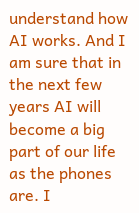understand how AI works. And I am sure that in the next few years AI will become a big part of our life as the phones are. I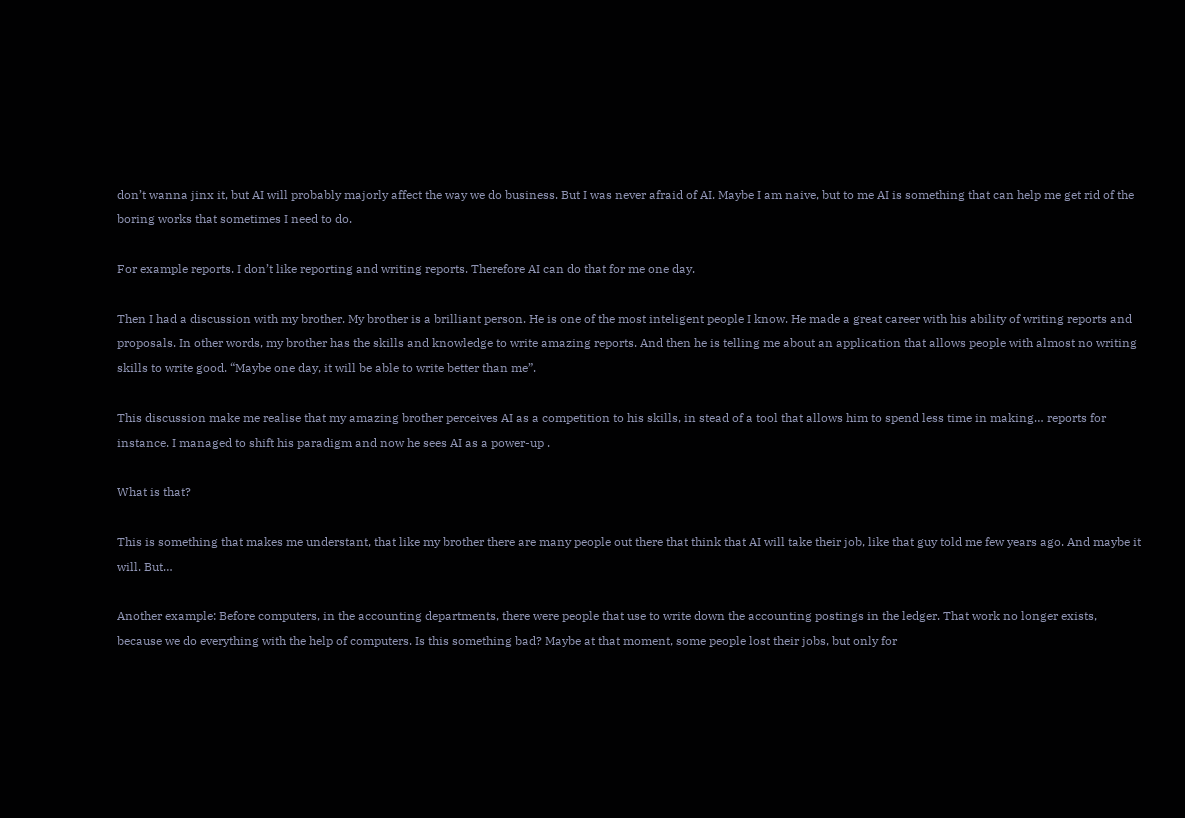don’t wanna jinx it, but AI will probably majorly affect the way we do business. But I was never afraid of AI. Maybe I am naive, but to me AI is something that can help me get rid of the boring works that sometimes I need to do.

For example reports. I don’t like reporting and writing reports. Therefore AI can do that for me one day.

Then I had a discussion with my brother. My brother is a brilliant person. He is one of the most inteligent people I know. He made a great career with his ability of writing reports and proposals. In other words, my brother has the skills and knowledge to write amazing reports. And then he is telling me about an application that allows people with almost no writing skills to write good. “Maybe one day, it will be able to write better than me”.

This discussion make me realise that my amazing brother perceives AI as a competition to his skills, in stead of a tool that allows him to spend less time in making… reports for instance. I managed to shift his paradigm and now he sees AI as a power-up .

What is that?

This is something that makes me understant, that like my brother there are many people out there that think that AI will take their job, like that guy told me few years ago. And maybe it will. But…

Another example: Before computers, in the accounting departments, there were people that use to write down the accounting postings in the ledger. That work no longer exists, because we do everything with the help of computers. Is this something bad? Maybe at that moment, some people lost their jobs, but only for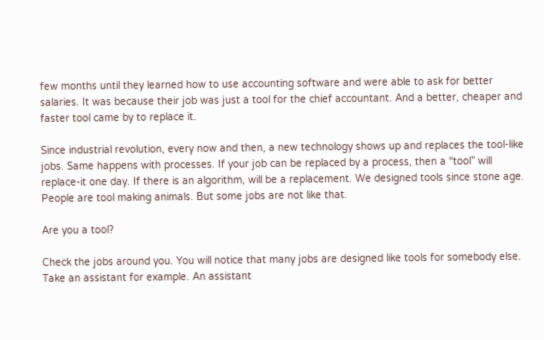few months until they learned how to use accounting software and were able to ask for better salaries. It was because their job was just a tool for the chief accountant. And a better, cheaper and faster tool came by to replace it.

Since industrial revolution, every now and then, a new technology shows up and replaces the tool-like jobs. Same happens with processes. If your job can be replaced by a process, then a “tool” will replace-it one day. If there is an algorithm, will be a replacement. We designed tools since stone age. People are tool making animals. But some jobs are not like that.

Are you a tool?

Check the jobs around you. You will notice that many jobs are designed like tools for somebody else. Take an assistant for example. An assistant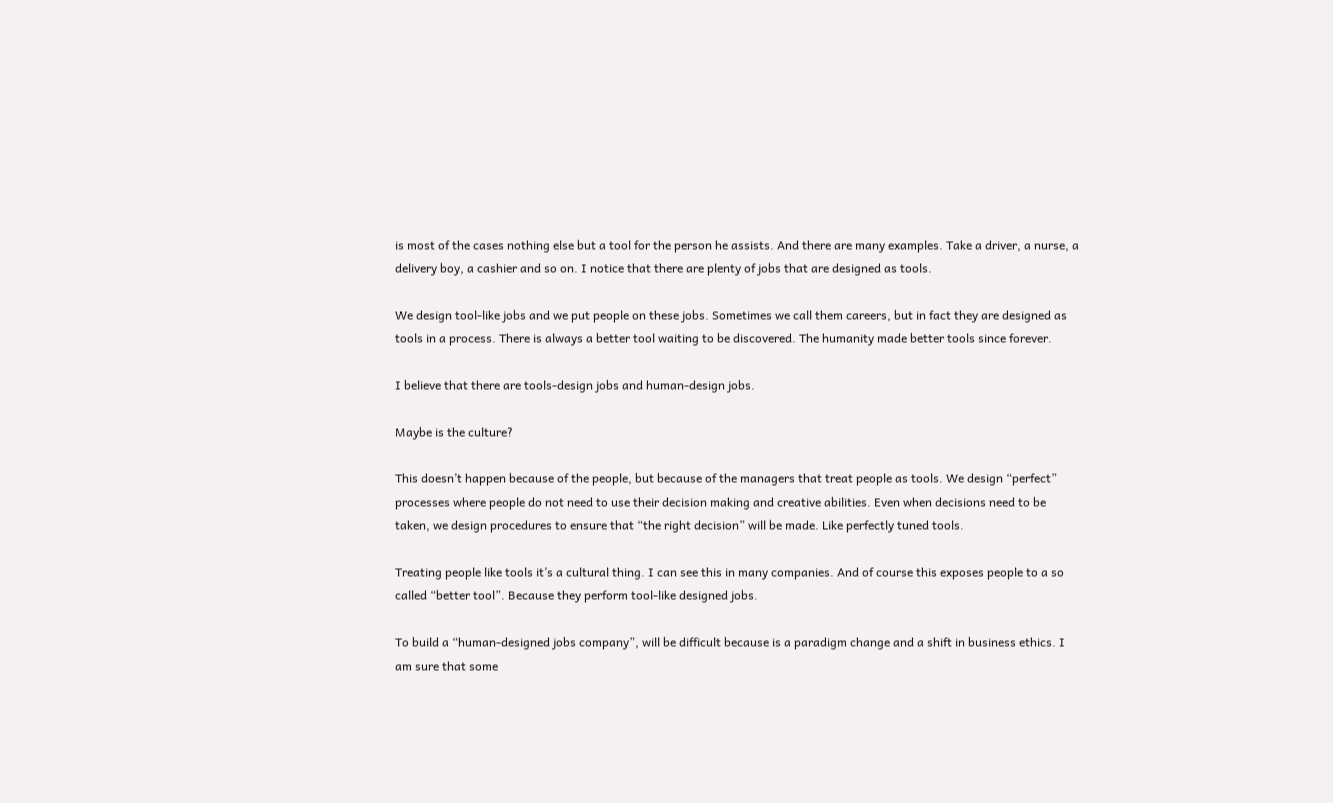is most of the cases nothing else but a tool for the person he assists. And there are many examples. Take a driver, a nurse, a delivery boy, a cashier and so on. I notice that there are plenty of jobs that are designed as tools.

We design tool-like jobs and we put people on these jobs. Sometimes we call them careers, but in fact they are designed as tools in a process. There is always a better tool waiting to be discovered. The humanity made better tools since forever.

I believe that there are tools-design jobs and human-design jobs.

Maybe is the culture?

This doesn’t happen because of the people, but because of the managers that treat people as tools. We design “perfect” processes where people do not need to use their decision making and creative abilities. Even when decisions need to be taken, we design procedures to ensure that “the right decision” will be made. Like perfectly tuned tools.

Treating people like tools it’s a cultural thing. I can see this in many companies. And of course this exposes people to a so called “better tool”. Because they perform tool-like designed jobs.

To build a “human-designed jobs company”, will be difficult because is a paradigm change and a shift in business ethics. I am sure that some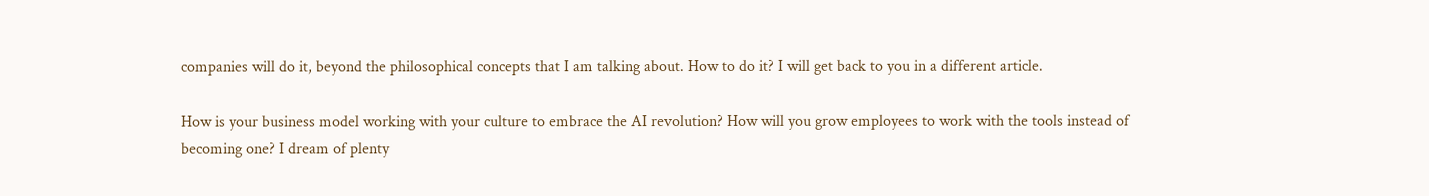companies will do it, beyond the philosophical concepts that I am talking about. How to do it? I will get back to you in a different article.

How is your business model working with your culture to embrace the AI revolution? How will you grow employees to work with the tools instead of becoming one? I dream of plenty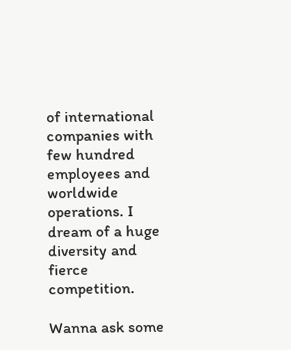of international companies with few hundred employees and worldwide operations. I dream of a huge diversity and fierce competition.

Wanna ask some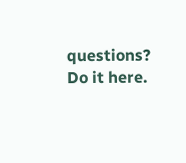questions? Do it here.